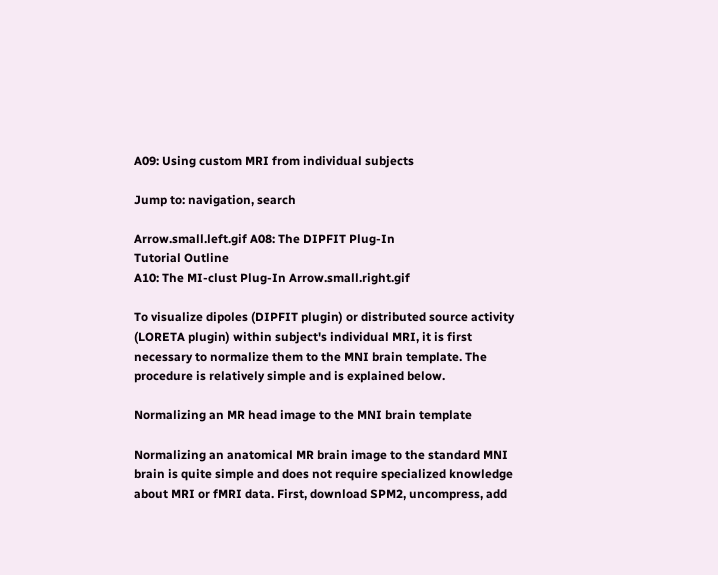A09: Using custom MRI from individual subjects

Jump to: navigation, search

Arrow.small.left.gif A08: The DIPFIT Plug-In
Tutorial Outline
A10: The MI-clust Plug-In Arrow.small.right.gif

To visualize dipoles (DIPFIT plugin) or distributed source activity (LORETA plugin) within subject's individual MRI, it is first necessary to normalize them to the MNI brain template. The procedure is relatively simple and is explained below.

Normalizing an MR head image to the MNI brain template

Normalizing an anatomical MR brain image to the standard MNI brain is quite simple and does not require specialized knowledge about MRI or fMRI data. First, download SPM2, uncompress, add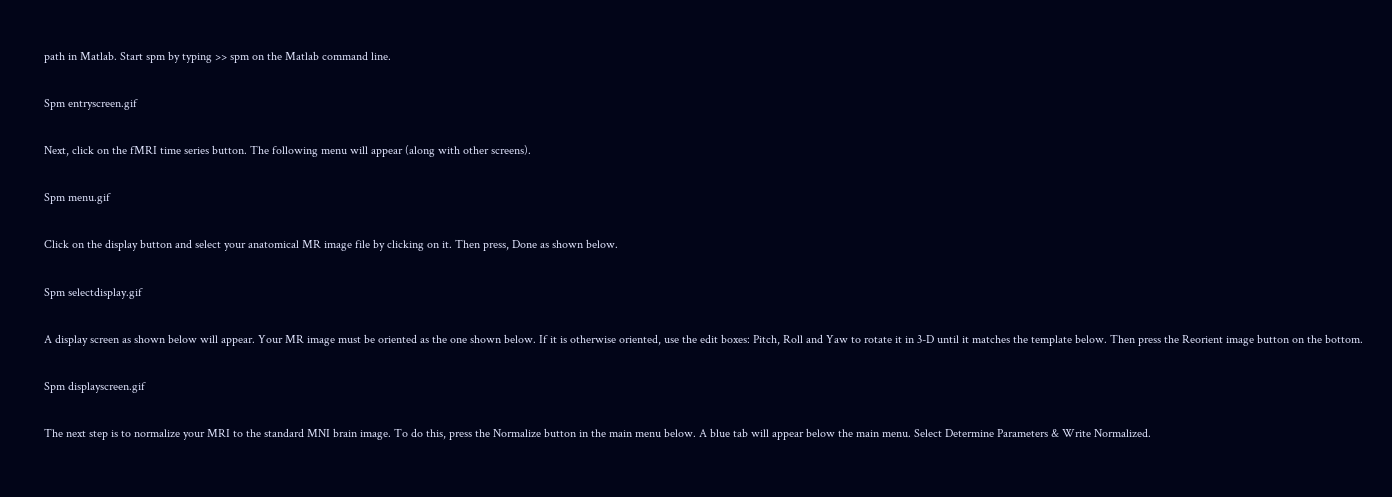path in Matlab. Start spm by typing >> spm on the Matlab command line.

Spm entryscreen.gif

Next, click on the fMRI time series button. The following menu will appear (along with other screens).

Spm menu.gif

Click on the display button and select your anatomical MR image file by clicking on it. Then press, Done as shown below.

Spm selectdisplay.gif

A display screen as shown below will appear. Your MR image must be oriented as the one shown below. If it is otherwise oriented, use the edit boxes: Pitch, Roll and Yaw to rotate it in 3-D until it matches the template below. Then press the Reorient image button on the bottom.

Spm displayscreen.gif

The next step is to normalize your MRI to the standard MNI brain image. To do this, press the Normalize button in the main menu below. A blue tab will appear below the main menu. Select Determine Parameters & Write Normalized.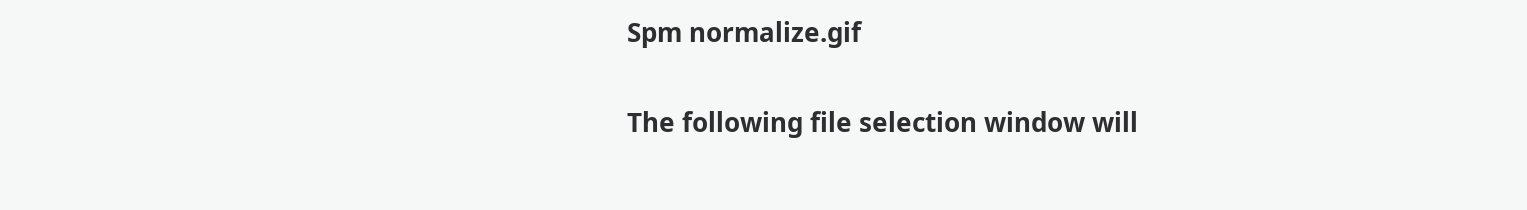Spm normalize.gif

The following file selection window will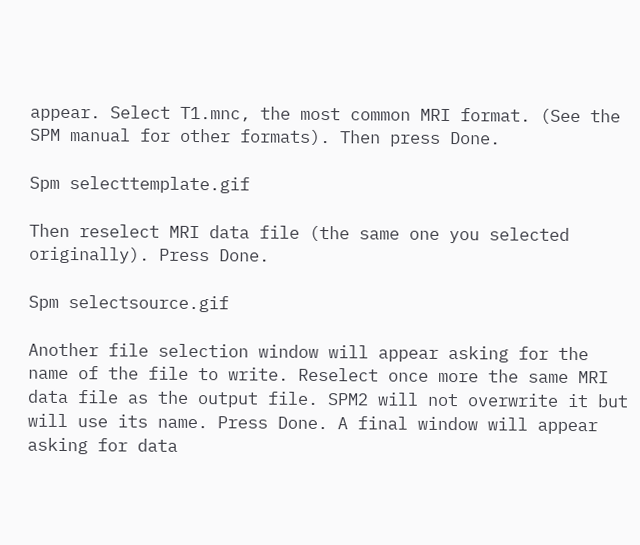appear. Select T1.mnc, the most common MRI format. (See the SPM manual for other formats). Then press Done.

Spm selecttemplate.gif

Then reselect MRI data file (the same one you selected originally). Press Done.

Spm selectsource.gif

Another file selection window will appear asking for the name of the file to write. Reselect once more the same MRI data file as the output file. SPM2 will not overwrite it but will use its name. Press Done. A final window will appear asking for data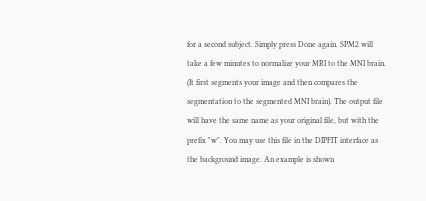for a second subject. Simply press Done again. SPM2 will take a few minutes to normalize your MRI to the MNI brain. (It first segments your image and then compares the segmentation to the segmented MNI brain). The output file will have the same name as your original file, but with the prefix "w". You may use this file in the DIPFIT interface as the background image. An example is shown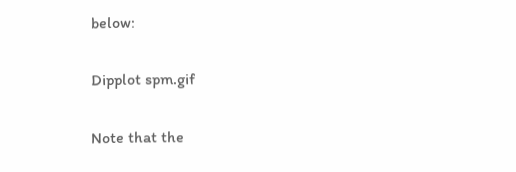below:

Dipplot spm.gif

Note that the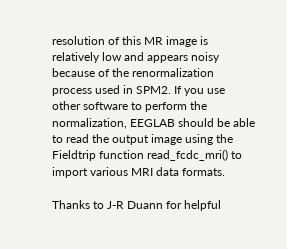resolution of this MR image is relatively low and appears noisy because of the renormalization process used in SPM2. If you use other software to perform the normalization, EEGLAB should be able to read the output image using the Fieldtrip function read_fcdc_mri() to import various MRI data formats.

Thanks to J-R Duann for helpful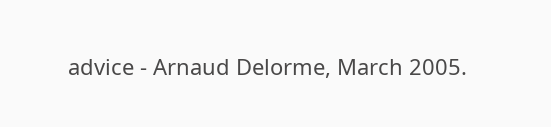advice - Arnaud Delorme, March 2005.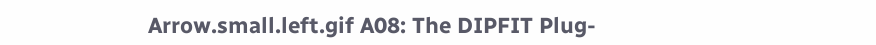Arrow.small.left.gif A08: The DIPFIT Plug-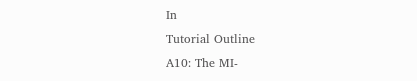In
Tutorial Outline
A10: The MI-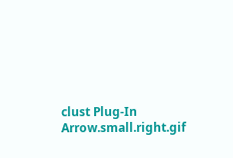clust Plug-In Arrow.small.right.gif